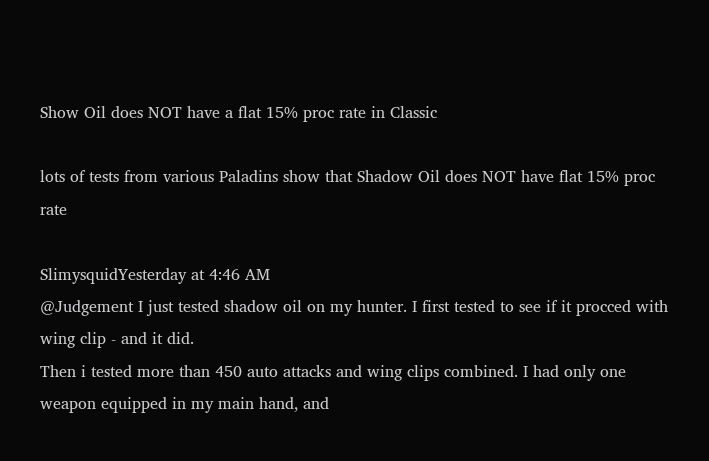Show Oil does NOT have a flat 15% proc rate in Classic

lots of tests from various Paladins show that Shadow Oil does NOT have flat 15% proc rate

SlimysquidYesterday at 4:46 AM
@Judgement I just tested shadow oil on my hunter. I first tested to see if it procced with wing clip - and it did.
Then i tested more than 450 auto attacks and wing clips combined. I had only one weapon equipped in my main hand, and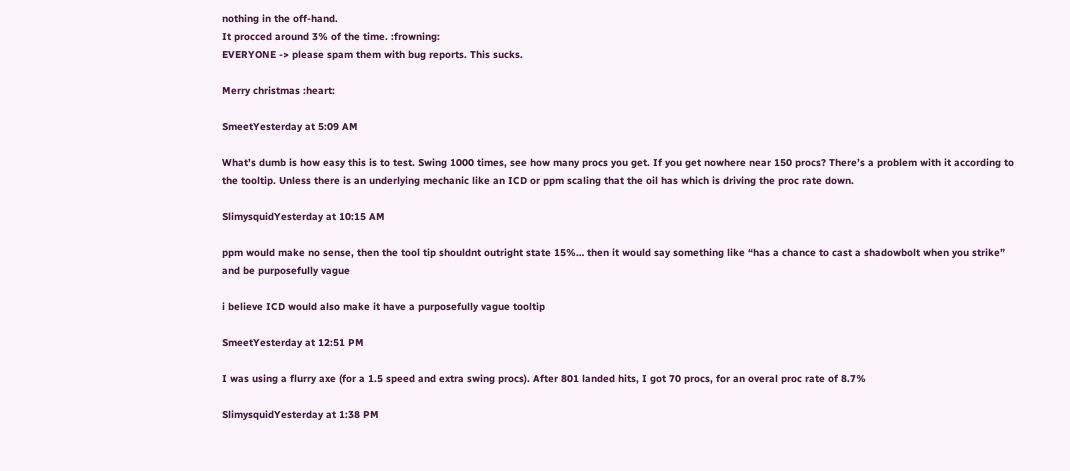nothing in the off-hand.
It procced around 3% of the time. :frowning:
EVERYONE -> please spam them with bug reports. This sucks.

Merry christmas :heart:

SmeetYesterday at 5:09 AM

What’s dumb is how easy this is to test. Swing 1000 times, see how many procs you get. If you get nowhere near 150 procs? There’s a problem with it according to the tooltip. Unless there is an underlying mechanic like an ICD or ppm scaling that the oil has which is driving the proc rate down.

SlimysquidYesterday at 10:15 AM

ppm would make no sense, then the tool tip shouldnt outright state 15%… then it would say something like “has a chance to cast a shadowbolt when you strike” and be purposefully vague

i believe ICD would also make it have a purposefully vague tooltip

SmeetYesterday at 12:51 PM

I was using a flurry axe (for a 1.5 speed and extra swing procs). After 801 landed hits, I got 70 procs, for an overal proc rate of 8.7%

SlimysquidYesterday at 1:38 PM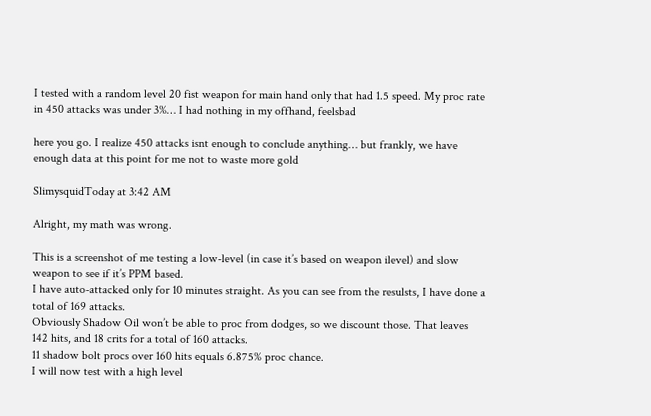I tested with a random level 20 fist weapon for main hand only that had 1.5 speed. My proc rate in 450 attacks was under 3%… I had nothing in my offhand, feelsbad

here you go. I realize 450 attacks isnt enough to conclude anything… but frankly, we have enough data at this point for me not to waste more gold

SlimysquidToday at 3:42 AM

Alright, my math was wrong.

This is a screenshot of me testing a low-level (in case it’s based on weapon ilevel) and slow weapon to see if it’s PPM based.
I have auto-attacked only for 10 minutes straight. As you can see from the resulsts, I have done a total of 169 attacks.
Obviously Shadow Oil won’t be able to proc from dodges, so we discount those. That leaves 142 hits, and 18 crits for a total of 160 attacks.
11 shadow bolt procs over 160 hits equals 6.875% proc chance.
I will now test with a high level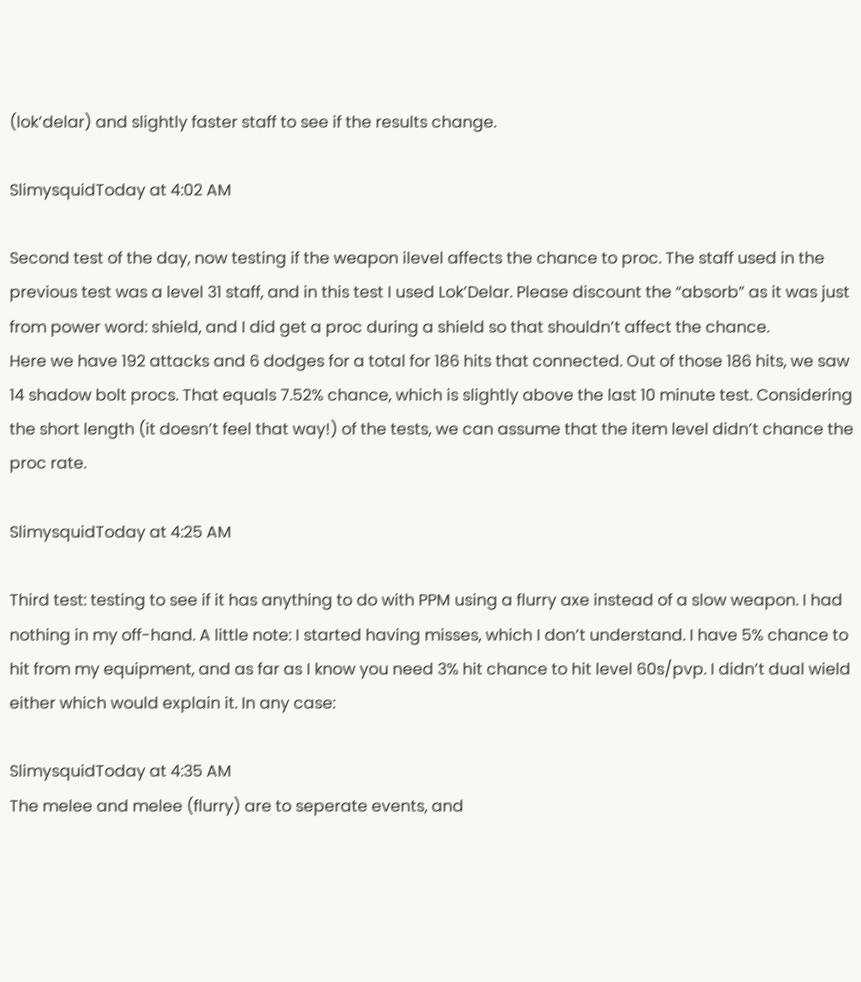(lok’delar) and slightly faster staff to see if the results change.

SlimysquidToday at 4:02 AM

Second test of the day, now testing if the weapon ilevel affects the chance to proc. The staff used in the previous test was a level 31 staff, and in this test I used Lok’Delar. Please discount the “absorb” as it was just from power word: shield, and I did get a proc during a shield so that shouldn’t affect the chance.
Here we have 192 attacks and 6 dodges for a total for 186 hits that connected. Out of those 186 hits, we saw 14 shadow bolt procs. That equals 7.52% chance, which is slightly above the last 10 minute test. Considering the short length (it doesn’t feel that way!) of the tests, we can assume that the item level didn’t chance the proc rate.

SlimysquidToday at 4:25 AM

Third test: testing to see if it has anything to do with PPM using a flurry axe instead of a slow weapon. I had nothing in my off-hand. A little note: I started having misses, which I don’t understand. I have 5% chance to hit from my equipment, and as far as I know you need 3% hit chance to hit level 60s/pvp. I didn’t dual wield either which would explain it. In any case:

SlimysquidToday at 4:35 AM
The melee and melee (flurry) are to seperate events, and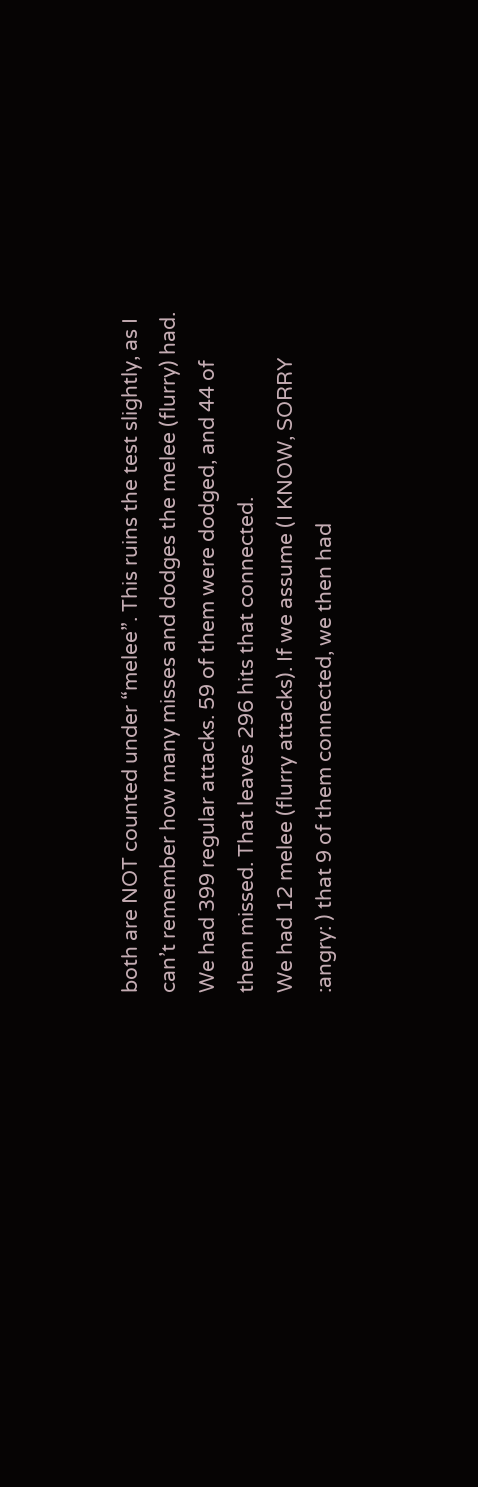both are NOT counted under “melee”. This ruins the test slightly, as I can’t remember how many misses and dodges the melee (flurry) had.
We had 399 regular attacks. 59 of them were dodged, and 44 of them missed. That leaves 296 hits that connected.
We had 12 melee (flurry attacks). If we assume (I KNOW, SORRY :angry: ) that 9 of them connected, we then had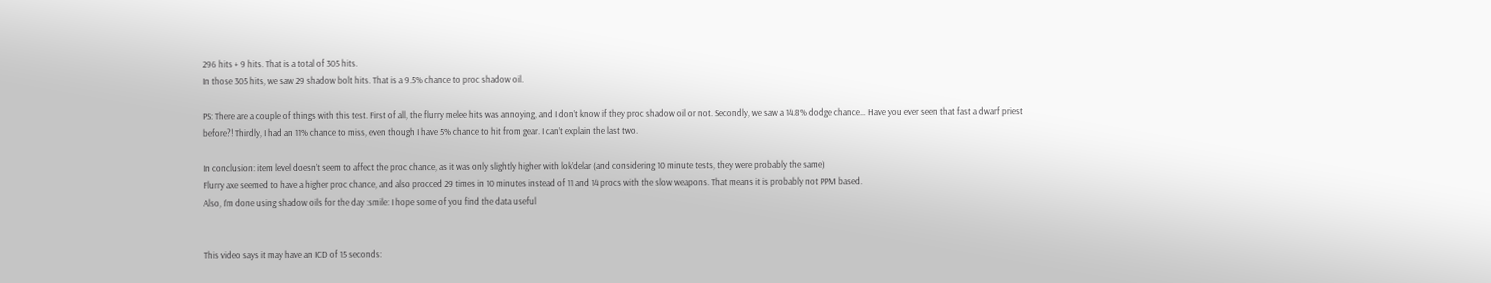296 hits + 9 hits. That is a total of 305 hits.
In those 305 hits, we saw 29 shadow bolt hits. That is a 9.5% chance to proc shadow oil.

PS: There are a couple of things with this test. First of all, the flurry melee hits was annoying, and I don’t know if they proc shadow oil or not. Secondly, we saw a 14.8% dodge chance… Have you ever seen that fast a dwarf priest before?! Thirdly, I had an 11% chance to miss, even though I have 5% chance to hit from gear. I can’t explain the last two.

In conclusion: item level doesn’t seem to affect the proc chance, as it was only slightly higher with lok’delar (and considering 10 minute tests, they were probably the same)
Flurry axe seemed to have a higher proc chance, and also procced 29 times in 10 minutes instead of 11 and 14 procs with the slow weapons. That means it is probably not PPM based.
Also, I’m done using shadow oils for the day :smile: I hope some of you find the data useful


This video says it may have an ICD of 15 seconds: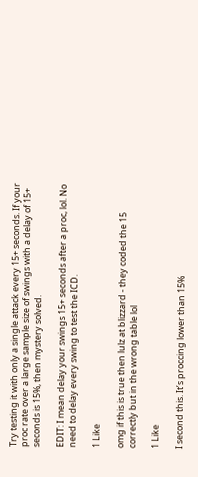Try testing it with only a single attack every 15+ seconds. If your proc rate over a large sample size of swings with a delay of 15+ seconds is 15%, then mystery solved.

EDIT: I mean delay your swings 15+ seconds after a proc, lol. No need to delay every swing to test the ICD.

1 Like

omg if this is true then lulz at blizzard - they coded the 15 correctly but in the wrong table lol

1 Like

I second this. It’s proccing lower than 15%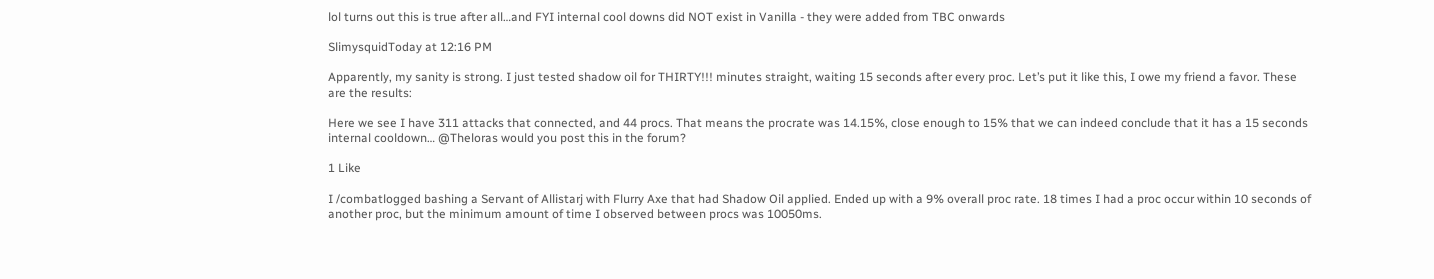lol turns out this is true after all…and FYI internal cool downs did NOT exist in Vanilla - they were added from TBC onwards

SlimysquidToday at 12:16 PM

Apparently, my sanity is strong. I just tested shadow oil for THIRTY!!! minutes straight, waiting 15 seconds after every proc. Let’s put it like this, I owe my friend a favor. These are the results:

Here we see I have 311 attacks that connected, and 44 procs. That means the procrate was 14.15%, close enough to 15% that we can indeed conclude that it has a 15 seconds internal cooldown… @Theloras would you post this in the forum?

1 Like

I /combatlogged bashing a Servant of Allistarj with Flurry Axe that had Shadow Oil applied. Ended up with a 9% overall proc rate. 18 times I had a proc occur within 10 seconds of another proc, but the minimum amount of time I observed between procs was 10050ms.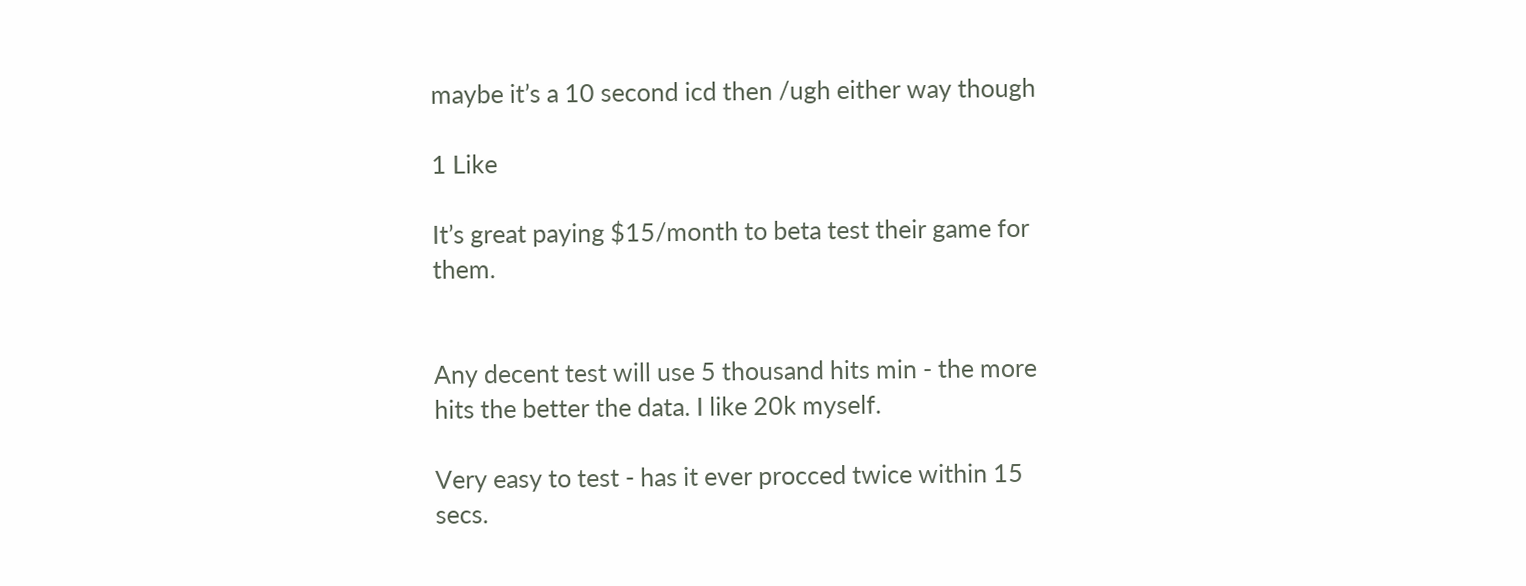maybe it’s a 10 second icd then /ugh either way though

1 Like

It’s great paying $15/month to beta test their game for them.


Any decent test will use 5 thousand hits min - the more hits the better the data. I like 20k myself.

Very easy to test - has it ever procced twice within 15 secs.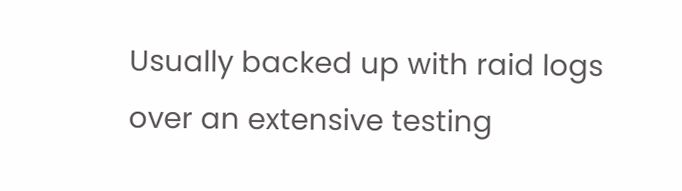Usually backed up with raid logs over an extensive testing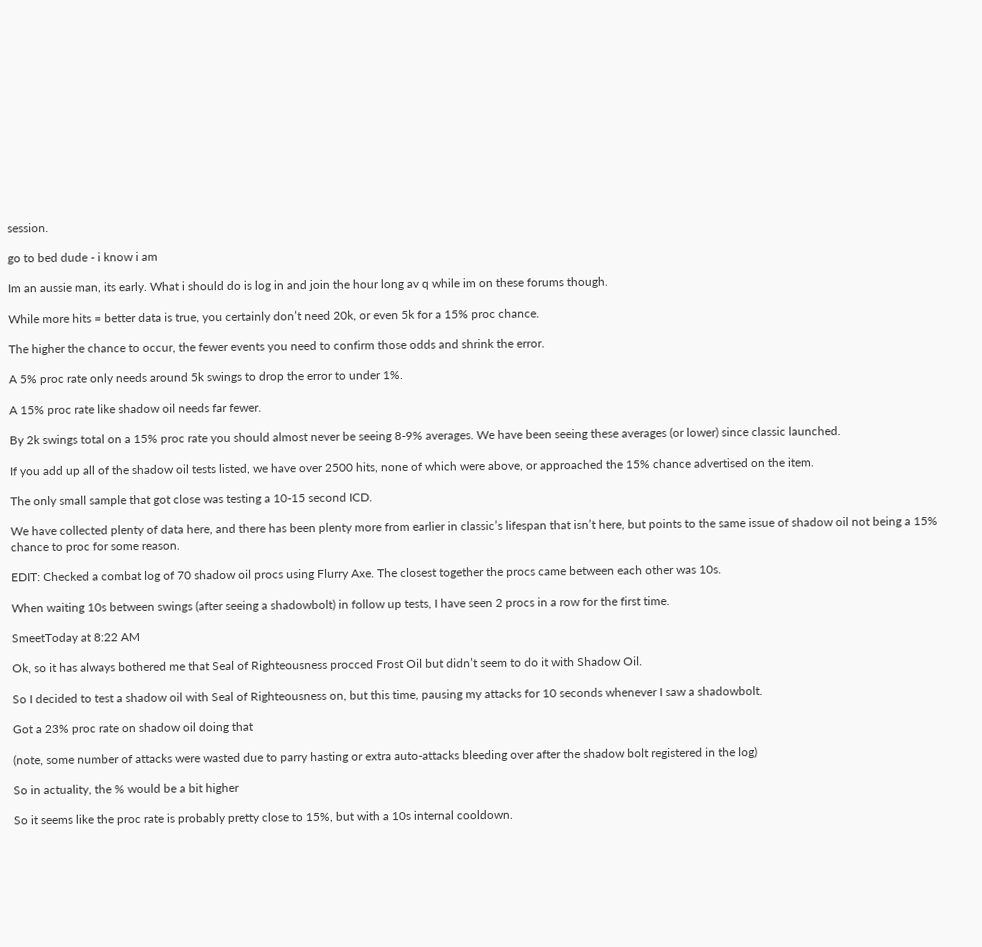session.

go to bed dude - i know i am

Im an aussie man, its early. What i should do is log in and join the hour long av q while im on these forums though.

While more hits = better data is true, you certainly don’t need 20k, or even 5k for a 15% proc chance.

The higher the chance to occur, the fewer events you need to confirm those odds and shrink the error.

A 5% proc rate only needs around 5k swings to drop the error to under 1%.

A 15% proc rate like shadow oil needs far fewer.

By 2k swings total on a 15% proc rate you should almost never be seeing 8-9% averages. We have been seeing these averages (or lower) since classic launched.

If you add up all of the shadow oil tests listed, we have over 2500 hits, none of which were above, or approached the 15% chance advertised on the item.

The only small sample that got close was testing a 10-15 second ICD.

We have collected plenty of data here, and there has been plenty more from earlier in classic’s lifespan that isn’t here, but points to the same issue of shadow oil not being a 15% chance to proc for some reason.

EDIT: Checked a combat log of 70 shadow oil procs using Flurry Axe. The closest together the procs came between each other was 10s.

When waiting 10s between swings (after seeing a shadowbolt) in follow up tests, I have seen 2 procs in a row for the first time.

SmeetToday at 8:22 AM

Ok, so it has always bothered me that Seal of Righteousness procced Frost Oil but didn’t seem to do it with Shadow Oil.

So I decided to test a shadow oil with Seal of Righteousness on, but this time, pausing my attacks for 10 seconds whenever I saw a shadowbolt.

Got a 23% proc rate on shadow oil doing that

(note, some number of attacks were wasted due to parry hasting or extra auto-attacks bleeding over after the shadow bolt registered in the log)

So in actuality, the % would be a bit higher

So it seems like the proc rate is probably pretty close to 15%, but with a 10s internal cooldown.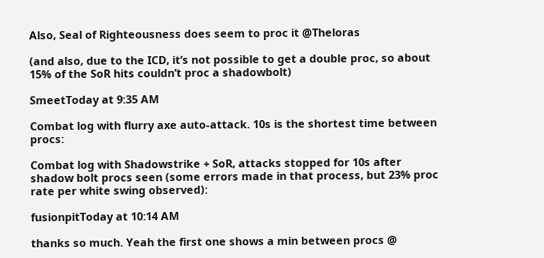Also, Seal of Righteousness does seem to proc it @Theloras

(and also, due to the ICD, it’s not possible to get a double proc, so about 15% of the SoR hits couldn’t proc a shadowbolt)

SmeetToday at 9:35 AM

Combat log with flurry axe auto-attack. 10s is the shortest time between procs:

Combat log with Shadowstrike + SoR, attacks stopped for 10s after shadow bolt procs seen (some errors made in that process, but 23% proc rate per white swing observed):

fusionpitToday at 10:14 AM

thanks so much. Yeah the first one shows a min between procs @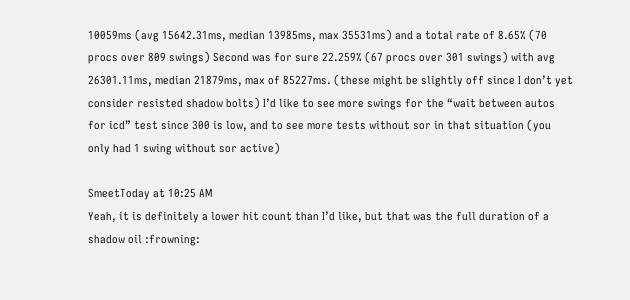10059ms (avg 15642.31ms, median 13985ms, max 35531ms) and a total rate of 8.65% (70 procs over 809 swings) Second was for sure 22.259% (67 procs over 301 swings) with avg 26301.11ms, median 21879ms, max of 85227ms. (these might be slightly off since I don’t yet consider resisted shadow bolts) I’d like to see more swings for the “wait between autos for icd” test since 300 is low, and to see more tests without sor in that situation (you only had 1 swing without sor active)

SmeetToday at 10:25 AM
Yeah, it is definitely a lower hit count than I’d like, but that was the full duration of a shadow oil :frowning: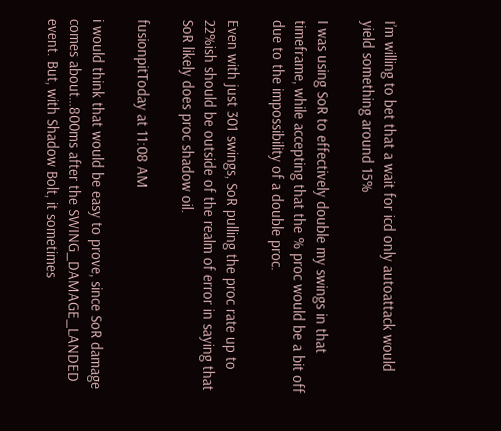I’m willing to bet that a wait for icd only autoattack would yield something around 15%

I was using SoR to effectively double my swings in that timeframe, while accepting that the % proc would be a bit off due to the impossibility of a double proc.

Even with just 301 swings, SoR pulling the proc rate up to 22%ish should be outside of the realm of error in saying that SoR likely does proc shadow oil.

fusionpitToday at 11:08 AM

i would think that would be easy to prove, since SoR damage comes about…800ms after the SWING_DAMAGE_LANDED event. But, with Shadow Bolt, it sometimes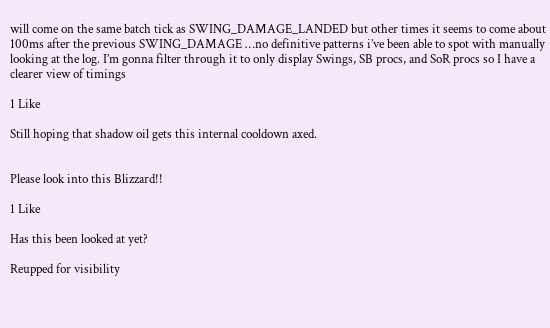will come on the same batch tick as SWING_DAMAGE_LANDED but other times it seems to come about 100ms after the previous SWING_DAMAGE …no definitive patterns i’ve been able to spot with manually looking at the log. I’m gonna filter through it to only display Swings, SB procs, and SoR procs so I have a clearer view of timings

1 Like

Still hoping that shadow oil gets this internal cooldown axed.


Please look into this Blizzard!!

1 Like

Has this been looked at yet?

Reupped for visibility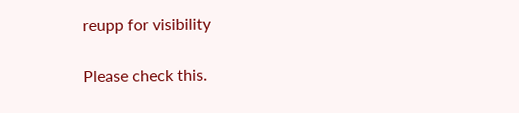reupp for visibility

Please check this.